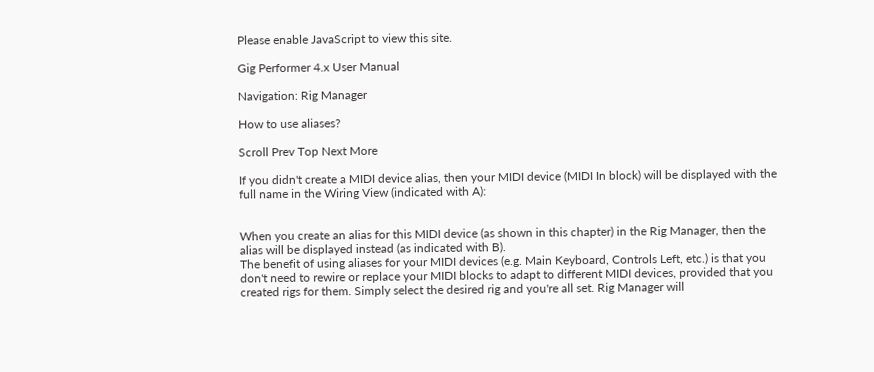Please enable JavaScript to view this site.

Gig Performer 4.x User Manual

Navigation: Rig Manager

How to use aliases?

Scroll Prev Top Next More

If you didn't create a MIDI device alias, then your MIDI device (MIDI In block) will be displayed with the full name in the Wiring View (indicated with A):


When you create an alias for this MIDI device (as shown in this chapter) in the Rig Manager, then the alias will be displayed instead (as indicated with B).
The benefit of using aliases for your MIDI devices (e.g. Main Keyboard, Controls Left, etc.) is that you don't need to rewire or replace your MIDI blocks to adapt to different MIDI devices, provided that you created rigs for them. Simply select the desired rig and you're all set. Rig Manager will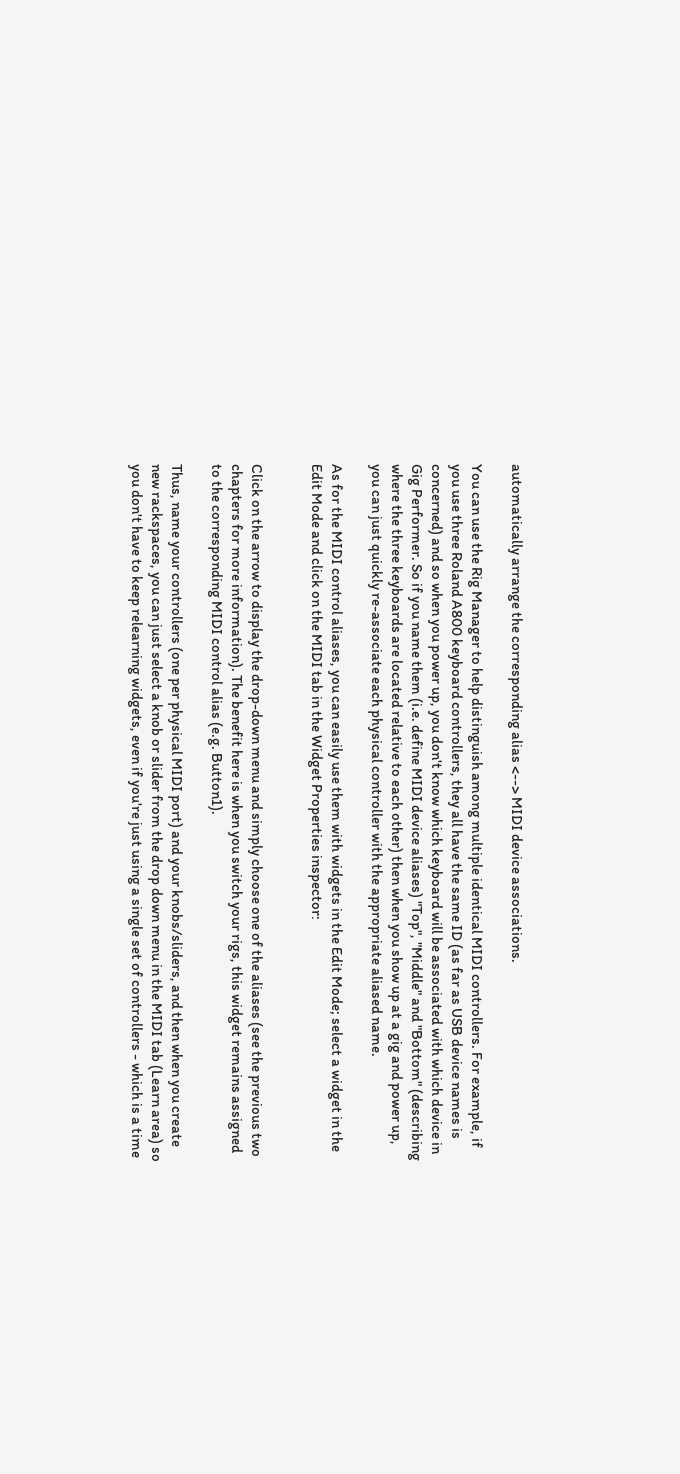automatically arrange the corresponding alias <--> MIDI device associations.

You can use the Rig Manager to help distinguish among multiple identical MIDI controllers. For example, if you use three Roland A800 keyboard controllers, they all have the same ID (as far as USB device names is concerned) and so when you power up, you don't know which keyboard will be associated with which device in Gig Performer. So if you name them (i.e. define MIDI device aliases) "Top", "Middle" and "Bottom" (describing where the three keyboards are located relative to each other) then when you show up at a gig and power up, you can just quickly re-associate each physical controller with the appropriate aliased name.

As for the MIDI control aliases, you can easily use them with widgets in the Edit Mode; select a widget in the Edit Mode and click on the MIDI tab in the Widget Properties inspector:


Click on the arrow to display the drop-down menu and simply choose one of the aliases (see the previous two chapters for more information). The benefit here is when you switch your rigs, this widget remains assigned to the corresponding MIDI control alias (e.g. Button1).

Thus, name your controllers (one per physical MIDI port) and your knobs/sliders, and then when you create new rackspaces, you can just select a knob or slider from the drop down menu in the MIDI tab (Learn area) so you don't have to keep relearning widgets, even if you're just using a single set of controllers - which is a time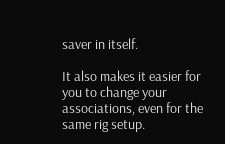saver in itself.

It also makes it easier for you to change your associations, even for the same rig setup.